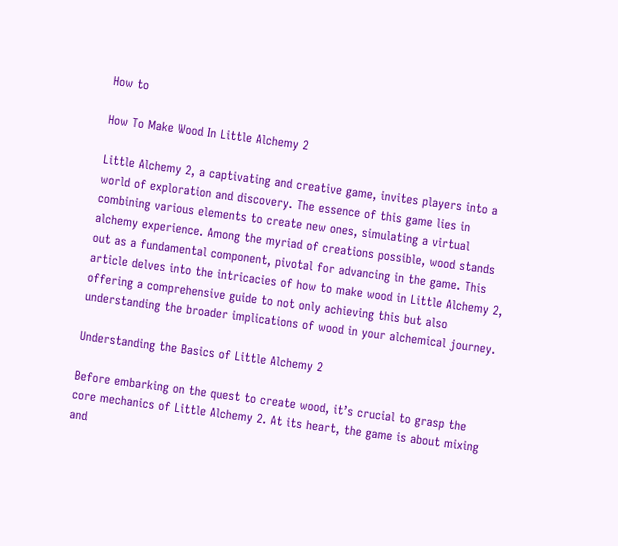How to

How To Make Wood In Little Alchemy 2

Little Alchemy 2, a captivating and creative game, invites players into a world of exploration and discovery. The essence of this game lies in combining various elements to create new ones, simulating a virtual alchemy experience. Among the myriad of creations possible, wood stands out as a fundamental component, pivotal for advancing in the game. This article delves into the intricacies of how to make wood in Little Alchemy 2, offering a comprehensive guide to not only achieving this but also understanding the broader implications of wood in your alchemical journey.

Understanding the Basics of Little Alchemy 2

Before embarking on the quest to create wood, it’s crucial to grasp the core mechanics of Little Alchemy 2. At its heart, the game is about mixing and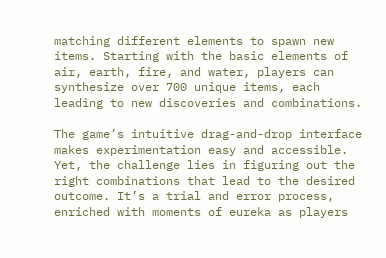matching different elements to spawn new items. Starting with the basic elements of air, earth, fire, and water, players can synthesize over 700 unique items, each leading to new discoveries and combinations.

The game’s intuitive drag-and-drop interface makes experimentation easy and accessible. Yet, the challenge lies in figuring out the right combinations that lead to the desired outcome. It’s a trial and error process, enriched with moments of eureka as players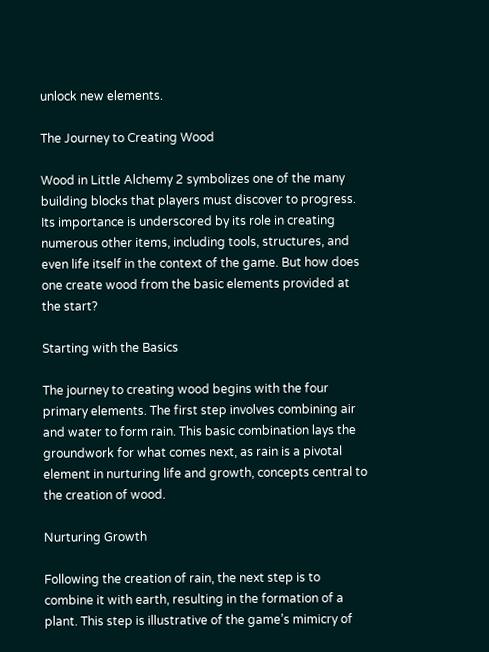unlock new elements.

The Journey to Creating Wood

Wood in Little Alchemy 2 symbolizes one of the many building blocks that players must discover to progress. Its importance is underscored by its role in creating numerous other items, including tools, structures, and even life itself in the context of the game. But how does one create wood from the basic elements provided at the start?

Starting with the Basics

The journey to creating wood begins with the four primary elements. The first step involves combining air and water to form rain. This basic combination lays the groundwork for what comes next, as rain is a pivotal element in nurturing life and growth, concepts central to the creation of wood.

Nurturing Growth

Following the creation of rain, the next step is to combine it with earth, resulting in the formation of a plant. This step is illustrative of the game’s mimicry of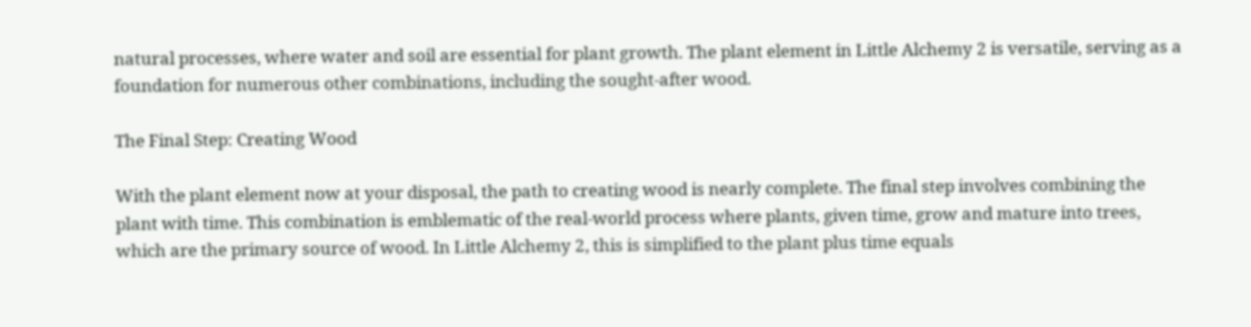natural processes, where water and soil are essential for plant growth. The plant element in Little Alchemy 2 is versatile, serving as a foundation for numerous other combinations, including the sought-after wood.

The Final Step: Creating Wood

With the plant element now at your disposal, the path to creating wood is nearly complete. The final step involves combining the plant with time. This combination is emblematic of the real-world process where plants, given time, grow and mature into trees, which are the primary source of wood. In Little Alchemy 2, this is simplified to the plant plus time equals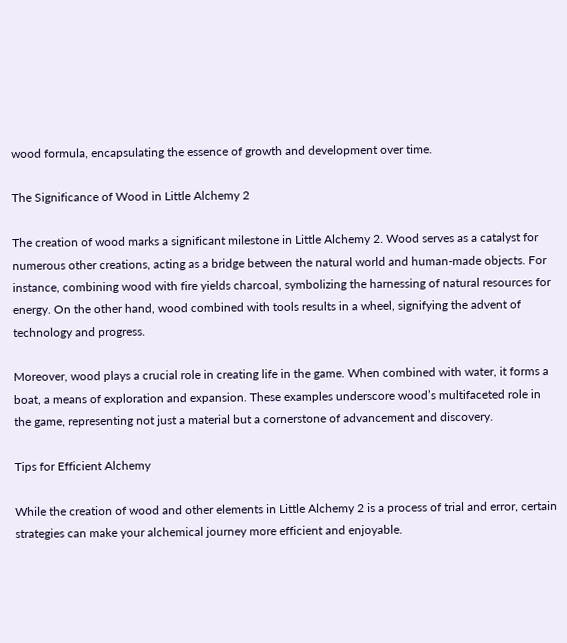wood formula, encapsulating the essence of growth and development over time.

The Significance of Wood in Little Alchemy 2

The creation of wood marks a significant milestone in Little Alchemy 2. Wood serves as a catalyst for numerous other creations, acting as a bridge between the natural world and human-made objects. For instance, combining wood with fire yields charcoal, symbolizing the harnessing of natural resources for energy. On the other hand, wood combined with tools results in a wheel, signifying the advent of technology and progress.

Moreover, wood plays a crucial role in creating life in the game. When combined with water, it forms a boat, a means of exploration and expansion. These examples underscore wood’s multifaceted role in the game, representing not just a material but a cornerstone of advancement and discovery.

Tips for Efficient Alchemy

While the creation of wood and other elements in Little Alchemy 2 is a process of trial and error, certain strategies can make your alchemical journey more efficient and enjoyable.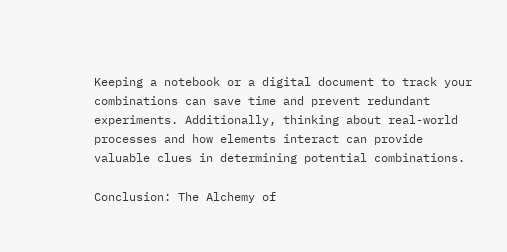Keeping a notebook or a digital document to track your combinations can save time and prevent redundant experiments. Additionally, thinking about real-world processes and how elements interact can provide valuable clues in determining potential combinations.

Conclusion: The Alchemy of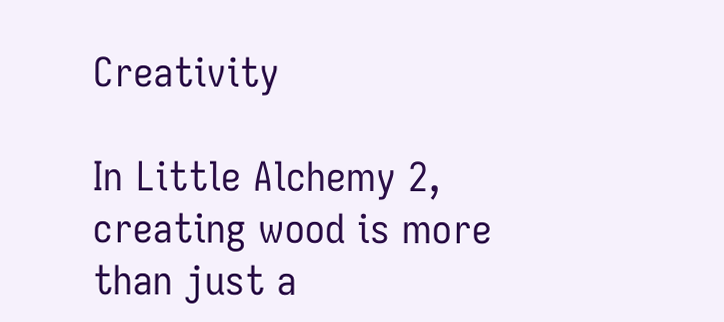Creativity

In Little Alchemy 2, creating wood is more than just a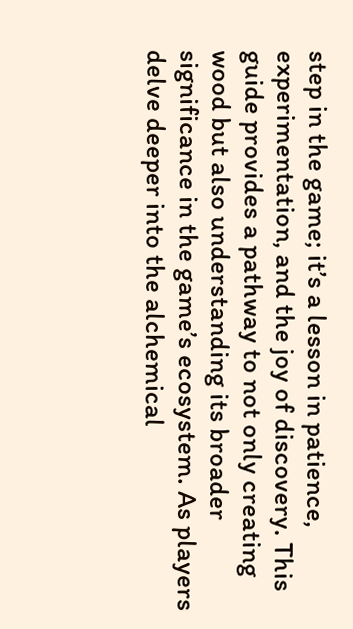step in the game; it’s a lesson in patience, experimentation, and the joy of discovery. This guide provides a pathway to not only creating wood but also understanding its broader significance in the game’s ecosystem. As players delve deeper into the alchemical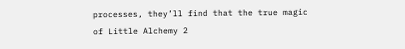processes, they’ll find that the true magic of Little Alchemy 2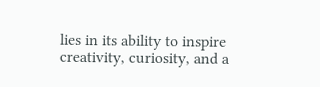lies in its ability to inspire creativity, curiosity, and a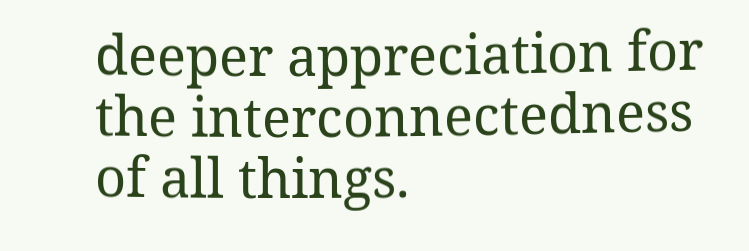deeper appreciation for the interconnectedness of all things.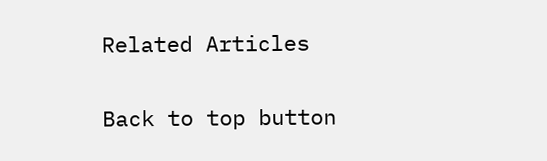Related Articles

Back to top button